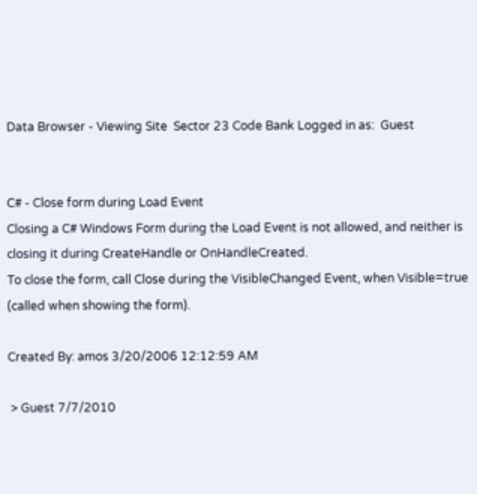Data Browser - Viewing Site  Sector 23 Code Bank Logged in as:  Guest


C# - Close form during Load Event
Closing a C# Windows Form during the Load Event is not allowed, and neither is closing it during CreateHandle or OnHandleCreated.
To close the form, call Close during the VisibleChanged Event, when Visible=true (called when showing the form).

Created By: amos 3/20/2006 12:12:59 AM

 > Guest 7/7/2010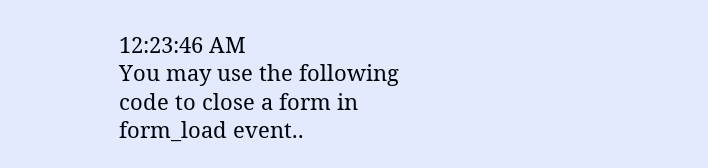12:23:46 AM
You may use the following code to close a form in form_load event..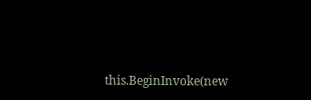this.BeginInvoke(new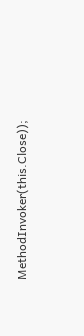MethodInvoker(this.Close));